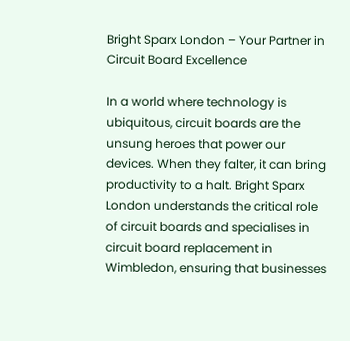Bright Sparx London – Your Partner in Circuit Board Excellence

In a world where technology is ubiquitous, circuit boards are the unsung heroes that power our devices. When they falter, it can bring productivity to a halt. Bright Sparx London understands the critical role of circuit boards and specialises in circuit board replacement in Wimbledon, ensuring that businesses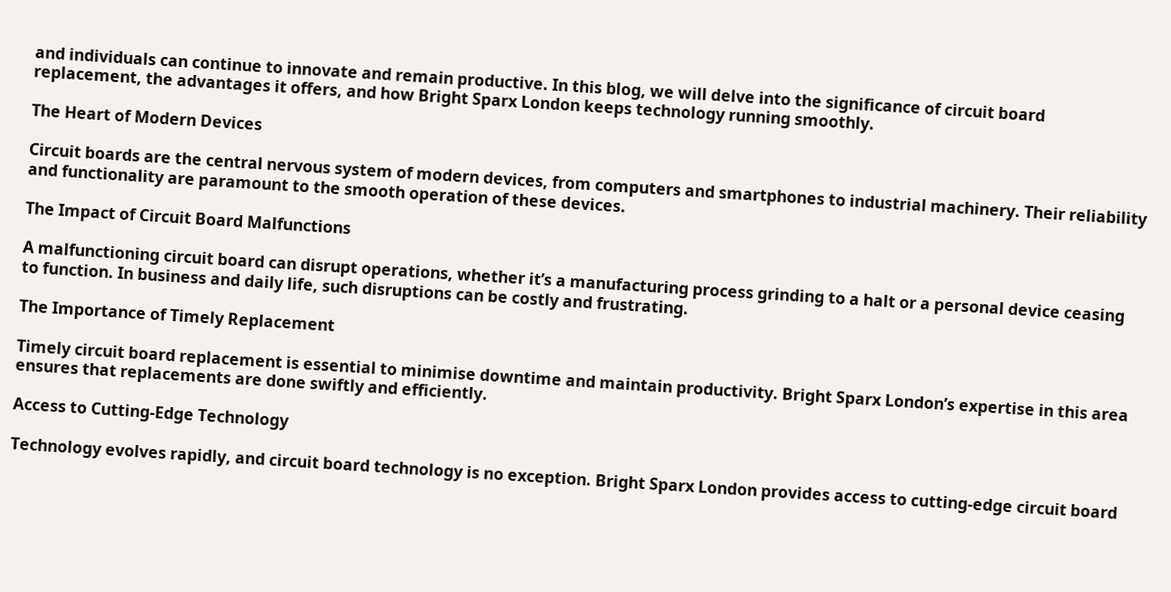and individuals can continue to innovate and remain productive. In this blog, we will delve into the significance of circuit board replacement, the advantages it offers, and how Bright Sparx London keeps technology running smoothly.

The Heart of Modern Devices

Circuit boards are the central nervous system of modern devices, from computers and smartphones to industrial machinery. Their reliability and functionality are paramount to the smooth operation of these devices.

The Impact of Circuit Board Malfunctions

A malfunctioning circuit board can disrupt operations, whether it’s a manufacturing process grinding to a halt or a personal device ceasing to function. In business and daily life, such disruptions can be costly and frustrating.

The Importance of Timely Replacement

Timely circuit board replacement is essential to minimise downtime and maintain productivity. Bright Sparx London’s expertise in this area ensures that replacements are done swiftly and efficiently.

Access to Cutting-Edge Technology

Technology evolves rapidly, and circuit board technology is no exception. Bright Sparx London provides access to cutting-edge circuit board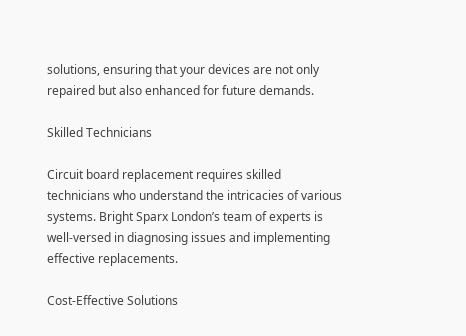solutions, ensuring that your devices are not only repaired but also enhanced for future demands.

Skilled Technicians

Circuit board replacement requires skilled technicians who understand the intricacies of various systems. Bright Sparx London’s team of experts is well-versed in diagnosing issues and implementing effective replacements.

Cost-Effective Solutions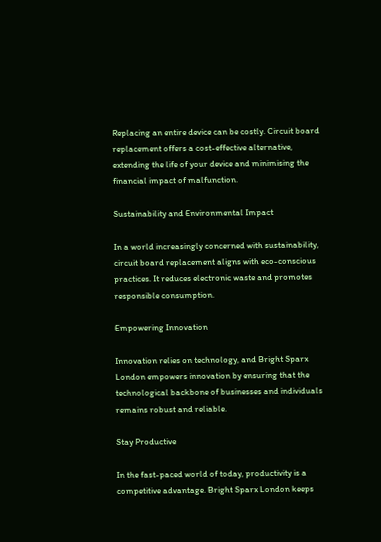Replacing an entire device can be costly. Circuit board replacement offers a cost-effective alternative, extending the life of your device and minimising the financial impact of malfunction.

Sustainability and Environmental Impact

In a world increasingly concerned with sustainability, circuit board replacement aligns with eco-conscious practices. It reduces electronic waste and promotes responsible consumption.

Empowering Innovation

Innovation relies on technology, and Bright Sparx London empowers innovation by ensuring that the technological backbone of businesses and individuals remains robust and reliable.

Stay Productive

In the fast-paced world of today, productivity is a competitive advantage. Bright Sparx London keeps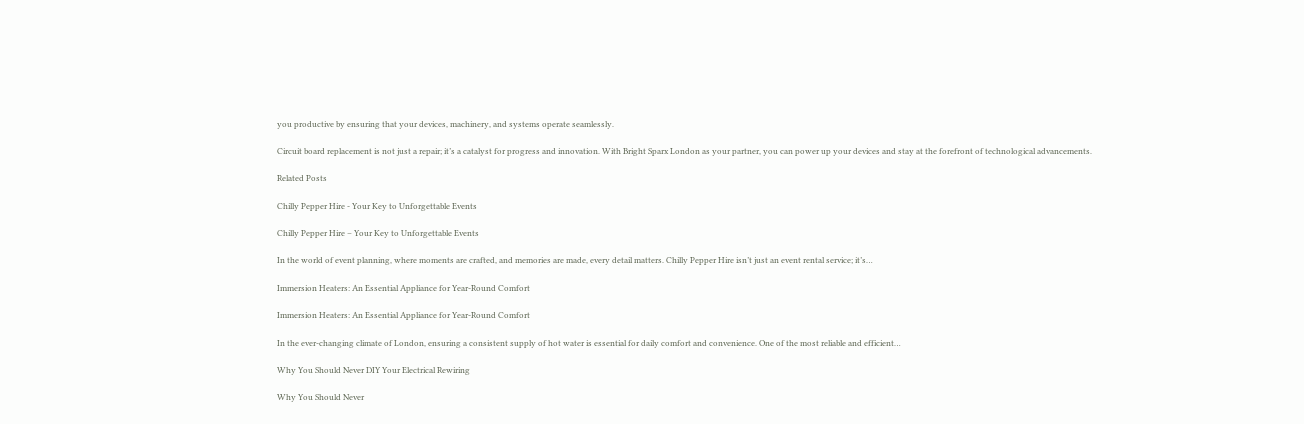you productive by ensuring that your devices, machinery, and systems operate seamlessly.

Circuit board replacement is not just a repair; it’s a catalyst for progress and innovation. With Bright Sparx London as your partner, you can power up your devices and stay at the forefront of technological advancements.

Related Posts

Chilly Pepper Hire - Your Key to Unforgettable Events

Chilly Pepper Hire – Your Key to Unforgettable Events

In the world of event planning, where moments are crafted, and memories are made, every detail matters. Chilly Pepper Hire isn’t just an event rental service; it’s…

Immersion Heaters: An Essential Appliance for Year-Round Comfort

Immersion Heaters: An Essential Appliance for Year-Round Comfort

In the ever-changing climate of London, ensuring a consistent supply of hot water is essential for daily comfort and convenience. One of the most reliable and efficient…

Why You Should Never DIY Your Electrical Rewiring

Why You Should Never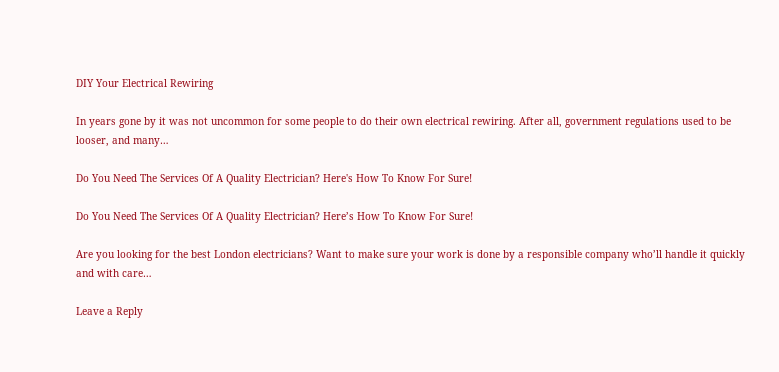DIY Your Electrical Rewiring

In years gone by it was not uncommon for some people to do their own electrical rewiring. After all, government regulations used to be looser, and many…

Do You Need The Services Of A Quality Electrician? Here's How To Know For Sure!

Do You Need The Services Of A Quality Electrician? Here’s How To Know For Sure!

Are you looking for the best London electricians? Want to make sure your work is done by a responsible company who’ll handle it quickly and with care…

Leave a Reply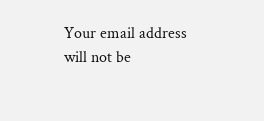Your email address will not be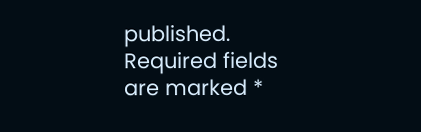published. Required fields are marked *